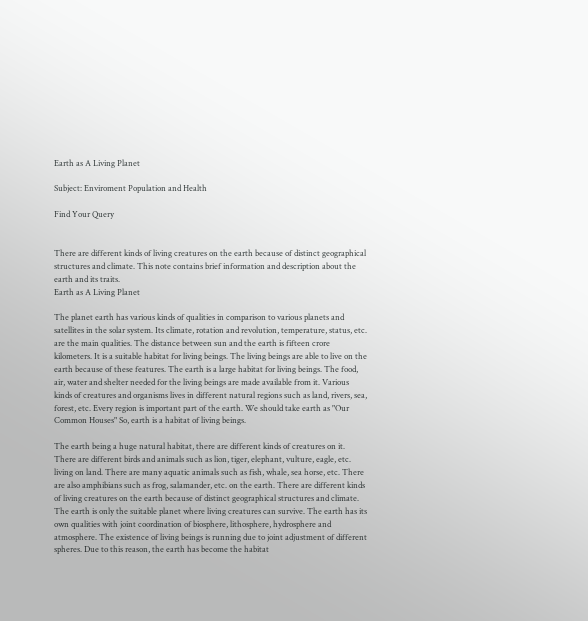Earth as A Living Planet

Subject: Enviroment Population and Health

Find Your Query


There are different kinds of living creatures on the earth because of distinct geographical structures and climate. This note contains brief information and description about the earth and its traits.
Earth as A Living Planet

The planet earth has various kinds of qualities in comparison to various planets and satellites in the solar system. Its climate, rotation and revolution, temperature, status, etc. are the main qualities. The distance between sun and the earth is fifteen crore kilometers. It is a suitable habitat for living beings. The living beings are able to live on the earth because of these features. The earth is a large habitat for living beings. The food, air, water and shelter needed for the living beings are made available from it. Various kinds of creatures and organisms lives in different natural regions such as land, rivers, sea, forest, etc. Every region is important part of the earth. We should take earth as "Our Common Houses" So, earth is a habitat of living beings.

The earth being a huge natural habitat, there are different kinds of creatures on it. There are different birds and animals such as lion, tiger, elephant, vulture, eagle, etc. living on land. There are many aquatic animals such as fish, whale, sea horse, etc. There are also amphibians such as frog, salamander, etc. on the earth. There are different kinds of living creatures on the earth because of distinct geographical structures and climate. The earth is only the suitable planet where living creatures can survive. The earth has its own qualities with joint coordination of biosphere, lithosphere, hydrosphere and atmosphere. The existence of living beings is running due to joint adjustment of different spheres. Due to this reason, the earth has become the habitat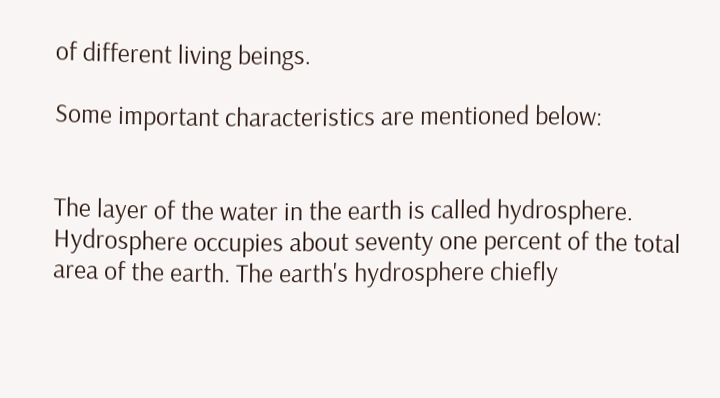of different living beings.

Some important characteristics are mentioned below:


The layer of the water in the earth is called hydrosphere. Hydrosphere occupies about seventy one percent of the total area of the earth. The earth's hydrosphere chiefly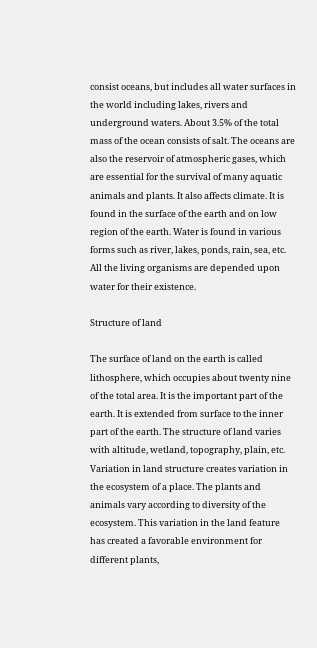consist oceans, but includes all water surfaces in the world including lakes, rivers and underground waters. About 3.5% of the total mass of the ocean consists of salt. The oceans are also the reservoir of atmospheric gases, which are essential for the survival of many aquatic animals and plants. It also affects climate. It is found in the surface of the earth and on low region of the earth. Water is found in various forms such as river, lakes, ponds, rain, sea, etc. All the living organisms are depended upon water for their existence.

Structure of land

The surface of land on the earth is called lithosphere, which occupies about twenty nine of the total area. It is the important part of the earth. It is extended from surface to the inner part of the earth. The structure of land varies with altitude, wetland, topography, plain, etc. Variation in land structure creates variation in the ecosystem of a place. The plants and animals vary according to diversity of the ecosystem. This variation in the land feature has created a favorable environment for different plants,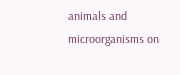animals and microorganisms on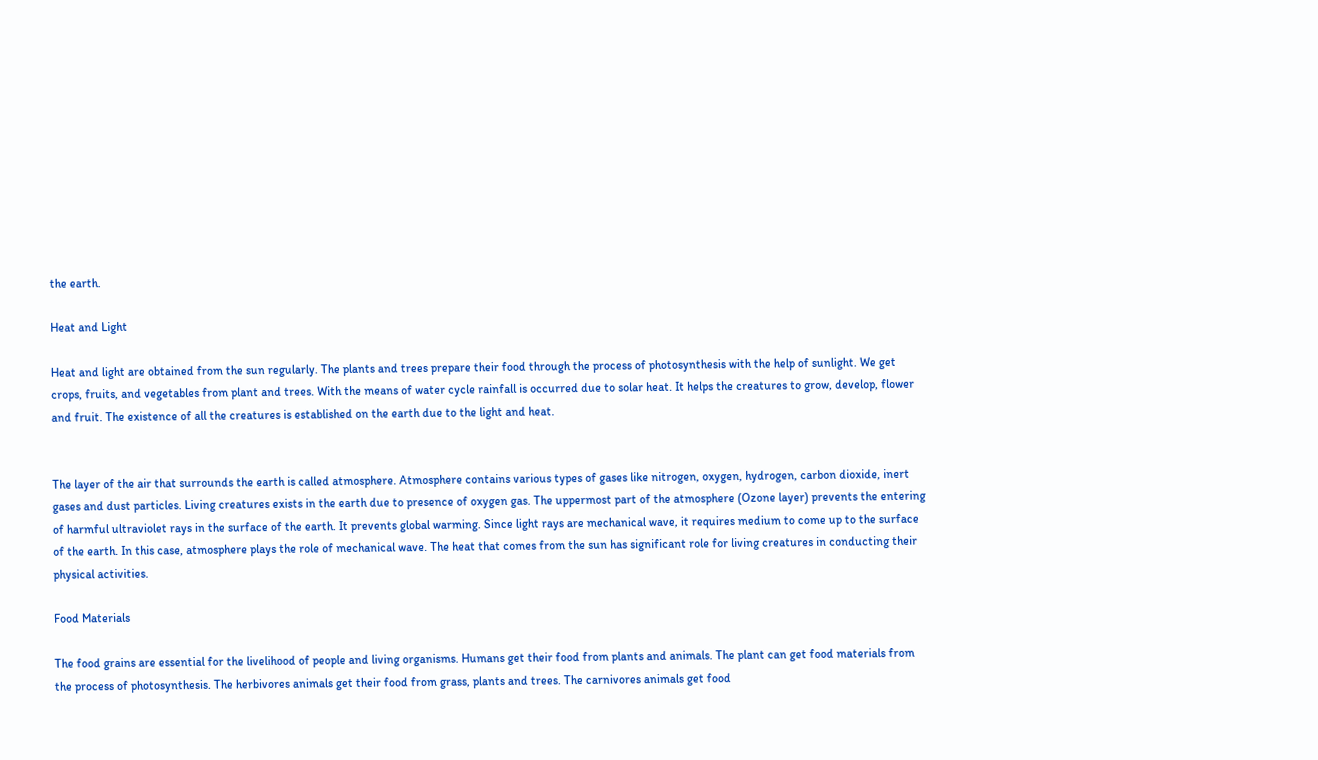the earth.

Heat and Light

Heat and light are obtained from the sun regularly. The plants and trees prepare their food through the process of photosynthesis with the help of sunlight. We get crops, fruits, and vegetables from plant and trees. With the means of water cycle rainfall is occurred due to solar heat. It helps the creatures to grow, develop, flower and fruit. The existence of all the creatures is established on the earth due to the light and heat.


The layer of the air that surrounds the earth is called atmosphere. Atmosphere contains various types of gases like nitrogen, oxygen, hydrogen, carbon dioxide, inert gases and dust particles. Living creatures exists in the earth due to presence of oxygen gas. The uppermost part of the atmosphere (Ozone layer) prevents the entering of harmful ultraviolet rays in the surface of the earth. It prevents global warming. Since light rays are mechanical wave, it requires medium to come up to the surface of the earth. In this case, atmosphere plays the role of mechanical wave. The heat that comes from the sun has significant role for living creatures in conducting their physical activities.

Food Materials

The food grains are essential for the livelihood of people and living organisms. Humans get their food from plants and animals. The plant can get food materials from the process of photosynthesis. The herbivores animals get their food from grass, plants and trees. The carnivores animals get food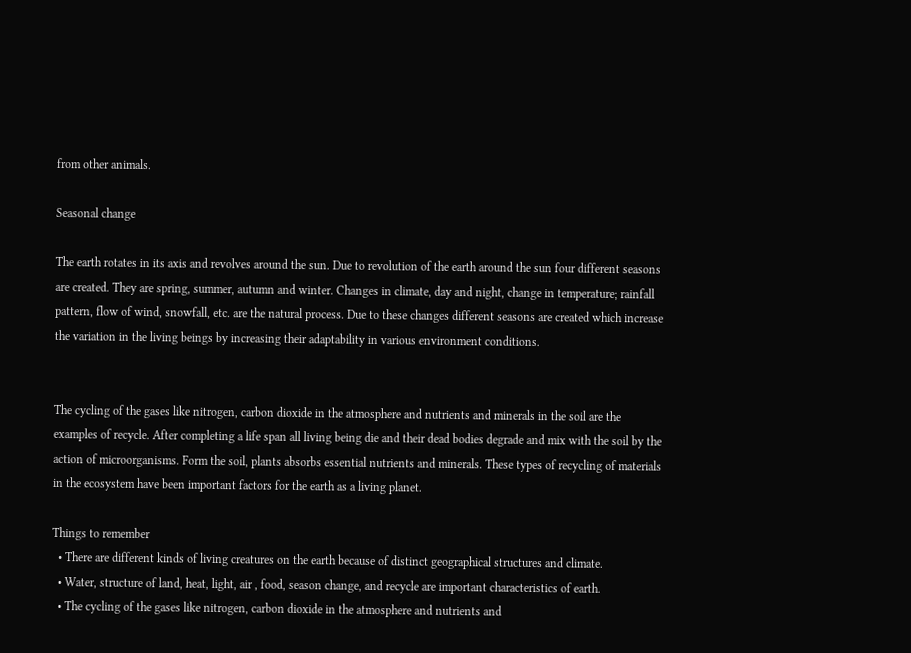from other animals.

Seasonal change

The earth rotates in its axis and revolves around the sun. Due to revolution of the earth around the sun four different seasons are created. They are spring, summer, autumn and winter. Changes in climate, day and night, change in temperature; rainfall pattern, flow of wind, snowfall, etc. are the natural process. Due to these changes different seasons are created which increase the variation in the living beings by increasing their adaptability in various environment conditions.


The cycling of the gases like nitrogen, carbon dioxide in the atmosphere and nutrients and minerals in the soil are the examples of recycle. After completing a life span all living being die and their dead bodies degrade and mix with the soil by the action of microorganisms. Form the soil, plants absorbs essential nutrients and minerals. These types of recycling of materials in the ecosystem have been important factors for the earth as a living planet.

Things to remember
  • There are different kinds of living creatures on the earth because of distinct geographical structures and climate.
  • Water, structure of land, heat, light, air , food, season change, and recycle are important characteristics of earth.
  • The cycling of the gases like nitrogen, carbon dioxide in the atmosphere and nutrients and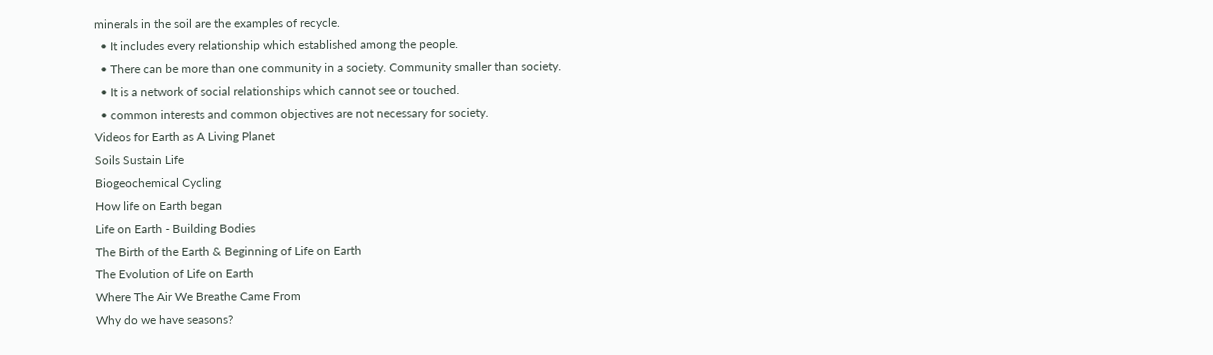minerals in the soil are the examples of recycle.
  • It includes every relationship which established among the people.
  • There can be more than one community in a society. Community smaller than society.
  • It is a network of social relationships which cannot see or touched.
  • common interests and common objectives are not necessary for society.
Videos for Earth as A Living Planet
Soils Sustain Life
Biogeochemical Cycling
How life on Earth began
Life on Earth - Building Bodies
The Birth of the Earth & Beginning of Life on Earth
The Evolution of Life on Earth
Where The Air We Breathe Came From
Why do we have seasons?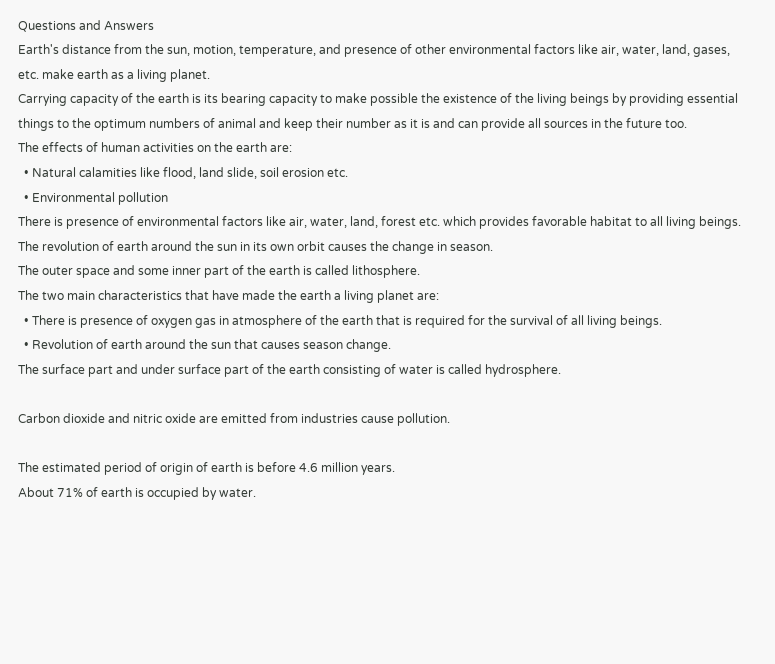Questions and Answers
Earth's distance from the sun, motion, temperature, and presence of other environmental factors like air, water, land, gases, etc. make earth as a living planet.
Carrying capacity of the earth is its bearing capacity to make possible the existence of the living beings by providing essential things to the optimum numbers of animal and keep their number as it is and can provide all sources in the future too.
The effects of human activities on the earth are:
  • Natural calamities like flood, land slide, soil erosion etc.
  • Environmental pollution
There is presence of environmental factors like air, water, land, forest etc. which provides favorable habitat to all living beings.
The revolution of earth around the sun in its own orbit causes the change in season.
The outer space and some inner part of the earth is called lithosphere.
The two main characteristics that have made the earth a living planet are:
  • There is presence of oxygen gas in atmosphere of the earth that is required for the survival of all living beings.
  • Revolution of earth around the sun that causes season change.
The surface part and under surface part of the earth consisting of water is called hydrosphere.

Carbon dioxide and nitric oxide are emitted from industries cause pollution.

The estimated period of origin of earth is before 4.6 million years.
About 71% of earth is occupied by water.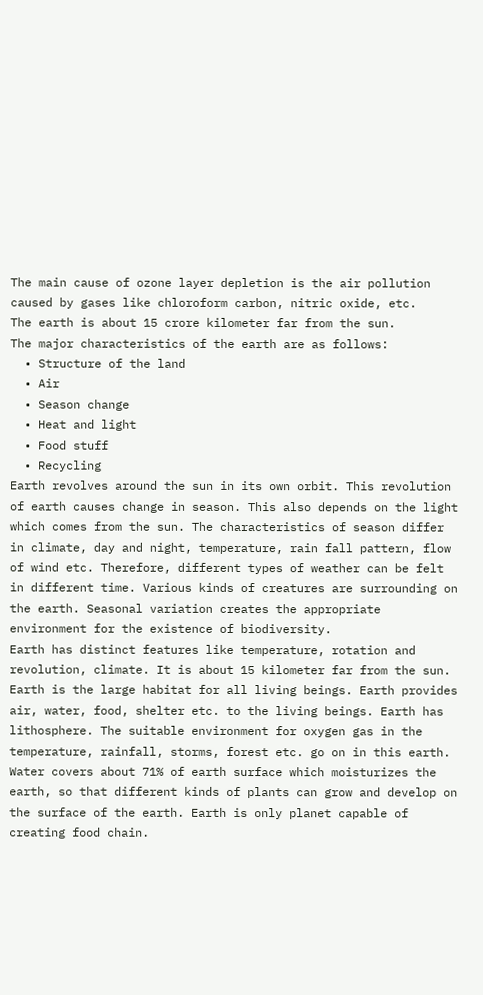The main cause of ozone layer depletion is the air pollution caused by gases like chloroform carbon, nitric oxide, etc.
The earth is about 15 crore kilometer far from the sun.
The major characteristics of the earth are as follows:
  • Structure of the land
  • Air
  • Season change
  • Heat and light
  • Food stuff
  • Recycling
Earth revolves around the sun in its own orbit. This revolution of earth causes change in season. This also depends on the light which comes from the sun. The characteristics of season differ in climate, day and night, temperature, rain fall pattern, flow of wind etc. Therefore, different types of weather can be felt in different time. Various kinds of creatures are surrounding on the earth. Seasonal variation creates the appropriate environment for the existence of biodiversity.
Earth has distinct features like temperature, rotation and revolution, climate. It is about 15 kilometer far from the sun. Earth is the large habitat for all living beings. Earth provides air, water, food, shelter etc. to the living beings. Earth has lithosphere. The suitable environment for oxygen gas in the temperature, rainfall, storms, forest etc. go on in this earth. Water covers about 71% of earth surface which moisturizes the earth, so that different kinds of plants can grow and develop on the surface of the earth. Earth is only planet capable of creating food chain.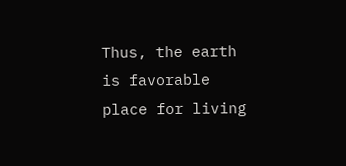Thus, the earth is favorable place for living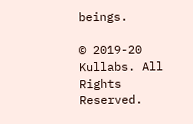beings.

© 2019-20 Kullabs. All Rights Reserved.